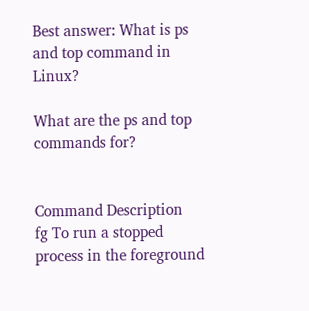Best answer: What is ps and top command in Linux?

What are the ps and top commands for?


Command Description
fg To run a stopped process in the foreground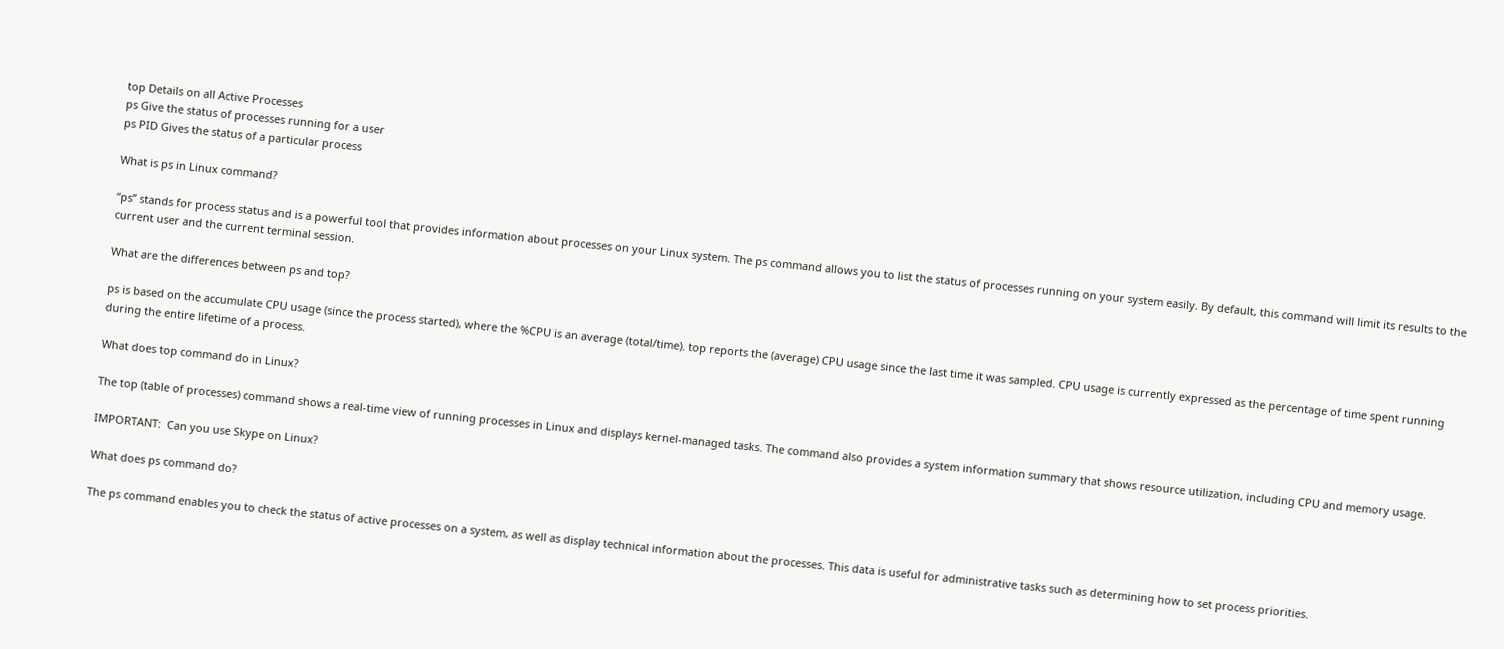top Details on all Active Processes
ps Give the status of processes running for a user
ps PID Gives the status of a particular process

What is ps in Linux command?

“ps” stands for process status and is a powerful tool that provides information about processes on your Linux system. The ps command allows you to list the status of processes running on your system easily. By default, this command will limit its results to the current user and the current terminal session.

What are the differences between ps and top?

ps is based on the accumulate CPU usage (since the process started), where the %CPU is an average (total/time). top reports the (average) CPU usage since the last time it was sampled. CPU usage is currently expressed as the percentage of time spent running during the entire lifetime of a process.

What does top command do in Linux?

The top (table of processes) command shows a real-time view of running processes in Linux and displays kernel-managed tasks. The command also provides a system information summary that shows resource utilization, including CPU and memory usage.

IMPORTANT:  Can you use Skype on Linux?

What does ps command do?

The ps command enables you to check the status of active processes on a system, as well as display technical information about the processes. This data is useful for administrative tasks such as determining how to set process priorities.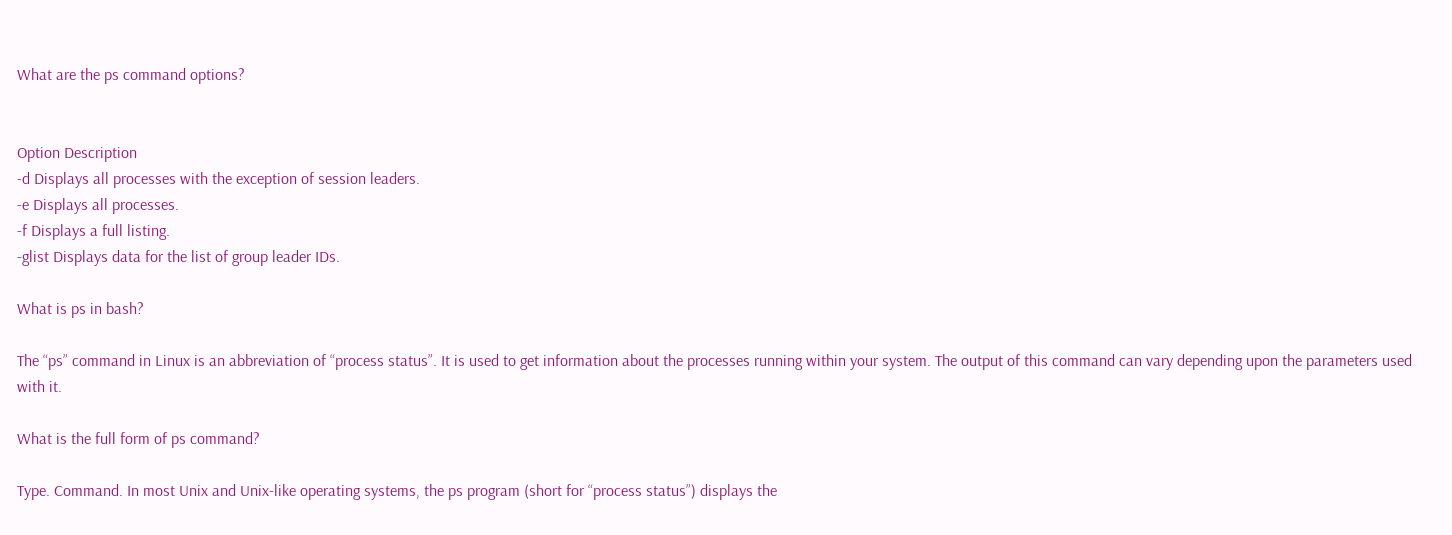What are the ps command options?


Option Description
-d Displays all processes with the exception of session leaders.
-e Displays all processes.
-f Displays a full listing.
-glist Displays data for the list of group leader IDs.

What is ps in bash?

The “ps” command in Linux is an abbreviation of “process status”. It is used to get information about the processes running within your system. The output of this command can vary depending upon the parameters used with it.

What is the full form of ps command?

Type. Command. In most Unix and Unix-like operating systems, the ps program (short for “process status”) displays the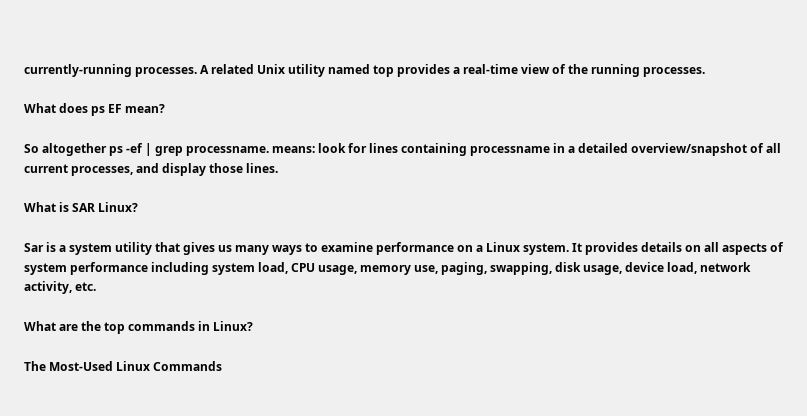currently-running processes. A related Unix utility named top provides a real-time view of the running processes.

What does ps EF mean?

So altogether ps -ef | grep processname. means: look for lines containing processname in a detailed overview/snapshot of all current processes, and display those lines.

What is SAR Linux?

Sar is a system utility that gives us many ways to examine performance on a Linux system. It provides details on all aspects of system performance including system load, CPU usage, memory use, paging, swapping, disk usage, device load, network activity, etc.

What are the top commands in Linux?

The Most-Used Linux Commands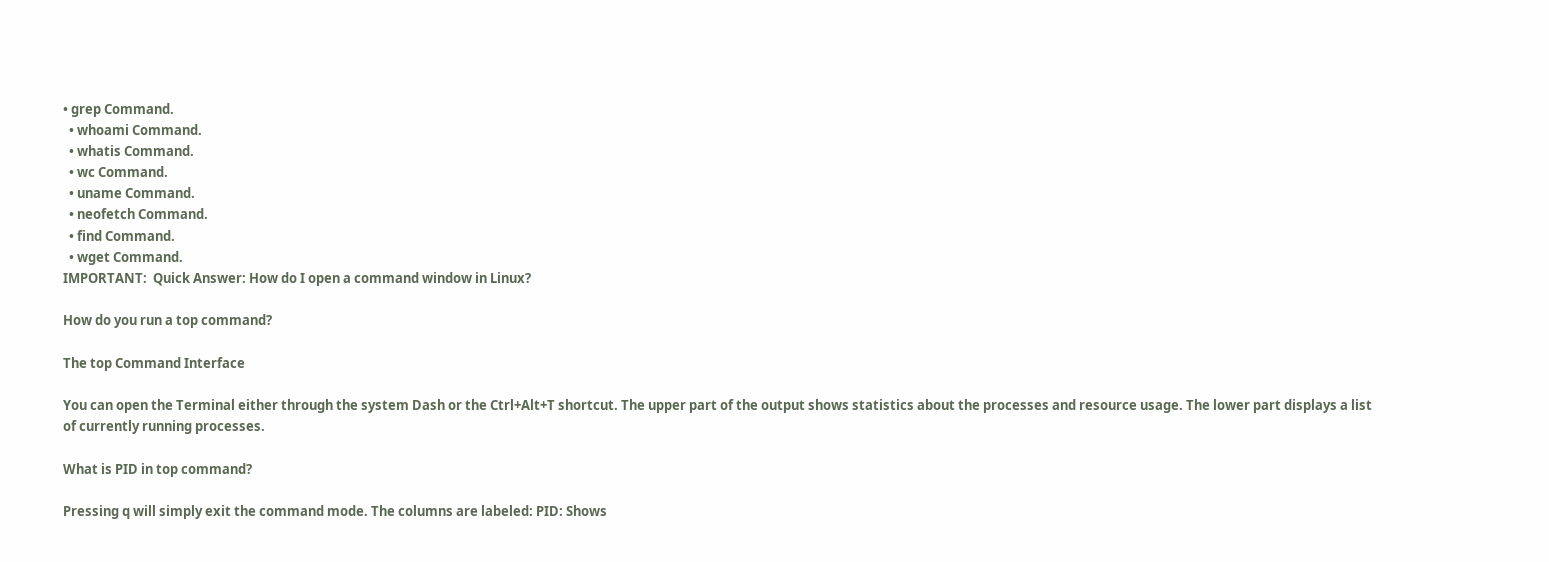• grep Command.
  • whoami Command.
  • whatis Command.
  • wc Command.
  • uname Command.
  • neofetch Command.
  • find Command.
  • wget Command.
IMPORTANT:  Quick Answer: How do I open a command window in Linux?

How do you run a top command?

The top Command Interface

You can open the Terminal either through the system Dash or the Ctrl+Alt+T shortcut. The upper part of the output shows statistics about the processes and resource usage. The lower part displays a list of currently running processes.

What is PID in top command?

Pressing q will simply exit the command mode. The columns are labeled: PID: Shows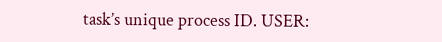task’s unique process ID. USER: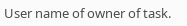User name of owner of task.